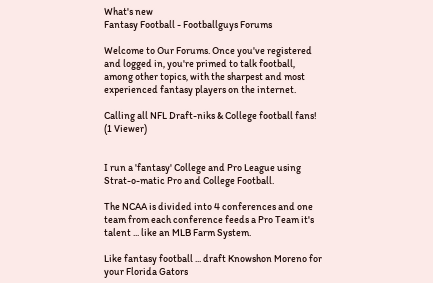What's new
Fantasy Football - Footballguys Forums

Welcome to Our Forums. Once you've registered and logged in, you're primed to talk football, among other topics, with the sharpest and most experienced fantasy players on the internet.

Calling all NFL Draft-niks & College football fans! (1 Viewer)


I run a 'fantasy' College and Pro League using Strat-o-matic Pro and College Football.

The NCAA is divided into 4 conferences and one team from each conference feeds a Pro Team it's talent ... like an MLB Farm System.

Like fantasy football ... draft Knowshon Moreno for your Florida Gators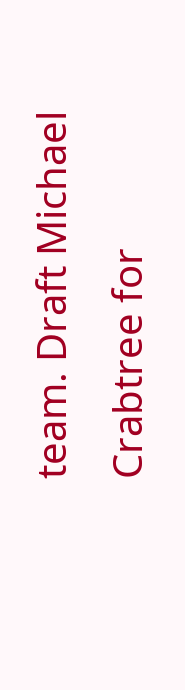team. Draft Michael Crabtree for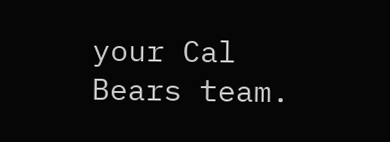your Cal Bears team.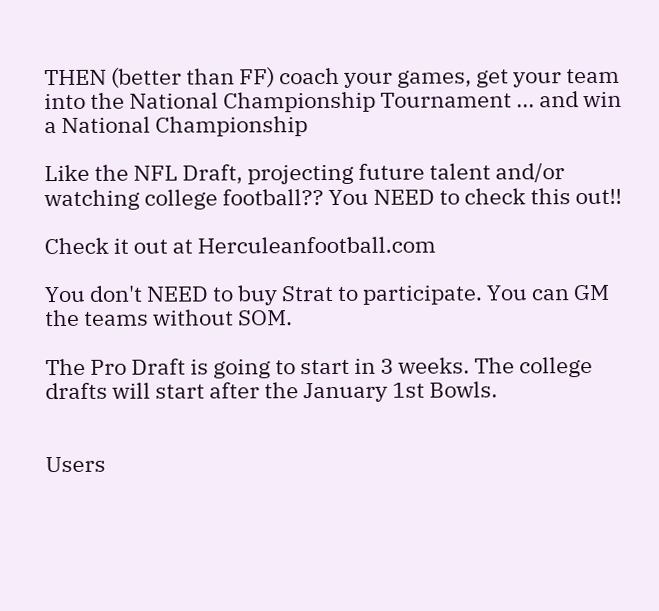THEN (better than FF) coach your games, get your team into the National Championship Tournament ... and win a National Championship

Like the NFL Draft, projecting future talent and/or watching college football?? You NEED to check this out!!

Check it out at Herculeanfootball.com

You don't NEED to buy Strat to participate. You can GM the teams without SOM.

The Pro Draft is going to start in 3 weeks. The college drafts will start after the January 1st Bowls.


Users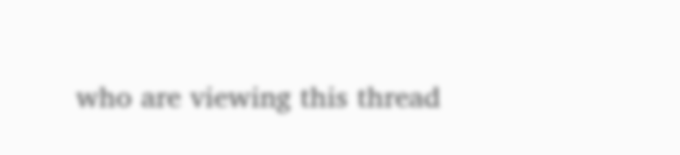who are viewing this thread